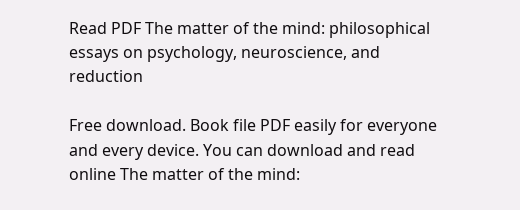Read PDF The matter of the mind: philosophical essays on psychology, neuroscience, and reduction

Free download. Book file PDF easily for everyone and every device. You can download and read online The matter of the mind: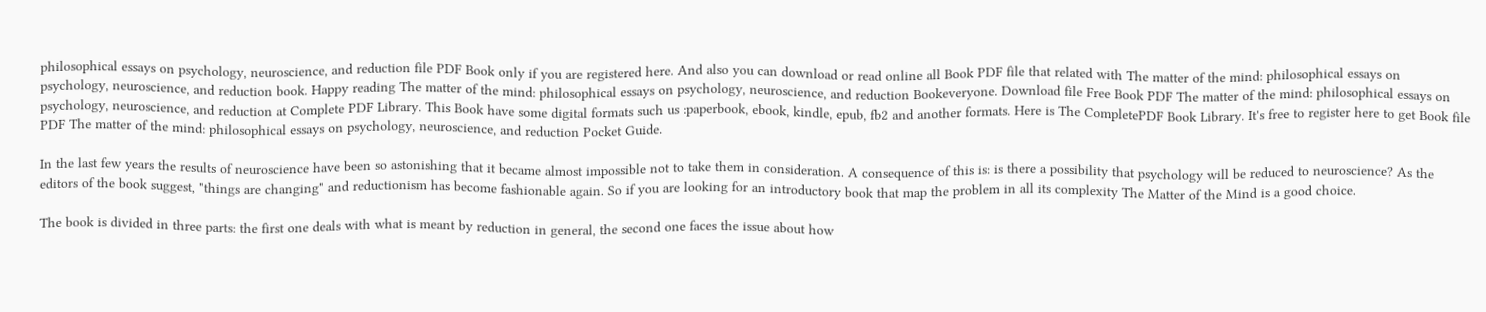philosophical essays on psychology, neuroscience, and reduction file PDF Book only if you are registered here. And also you can download or read online all Book PDF file that related with The matter of the mind: philosophical essays on psychology, neuroscience, and reduction book. Happy reading The matter of the mind: philosophical essays on psychology, neuroscience, and reduction Bookeveryone. Download file Free Book PDF The matter of the mind: philosophical essays on psychology, neuroscience, and reduction at Complete PDF Library. This Book have some digital formats such us :paperbook, ebook, kindle, epub, fb2 and another formats. Here is The CompletePDF Book Library. It's free to register here to get Book file PDF The matter of the mind: philosophical essays on psychology, neuroscience, and reduction Pocket Guide.

In the last few years the results of neuroscience have been so astonishing that it became almost impossible not to take them in consideration. A consequence of this is: is there a possibility that psychology will be reduced to neuroscience? As the editors of the book suggest, "things are changing" and reductionism has become fashionable again. So if you are looking for an introductory book that map the problem in all its complexity The Matter of the Mind is a good choice.

The book is divided in three parts: the first one deals with what is meant by reduction in general, the second one faces the issue about how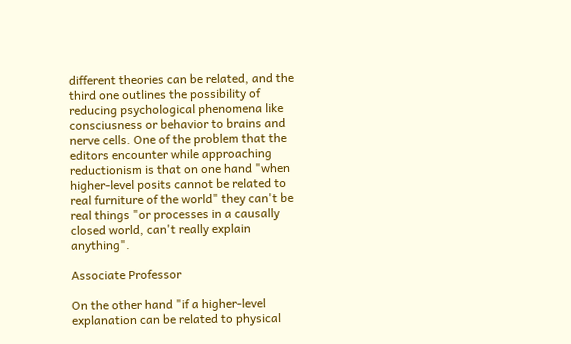different theories can be related, and the third one outlines the possibility of reducing psychological phenomena like consciusness or behavior to brains and nerve cells. One of the problem that the editors encounter while approaching reductionism is that on one hand "when higher-level posits cannot be related to real furniture of the world" they can't be real things "or processes in a causally closed world, can't really explain anything".

Associate Professor

On the other hand "if a higher-level explanation can be related to physical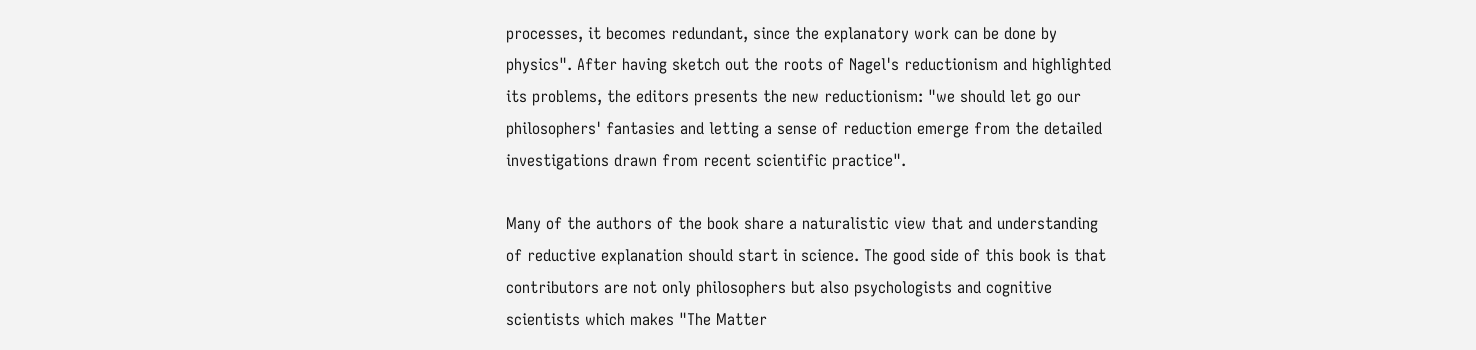processes, it becomes redundant, since the explanatory work can be done by physics". After having sketch out the roots of Nagel's reductionism and highlighted its problems, the editors presents the new reductionism: "we should let go our philosophers' fantasies and letting a sense of reduction emerge from the detailed investigations drawn from recent scientific practice".

Many of the authors of the book share a naturalistic view that and understanding of reductive explanation should start in science. The good side of this book is that contributors are not only philosophers but also psychologists and cognitive scientists which makes "The Matter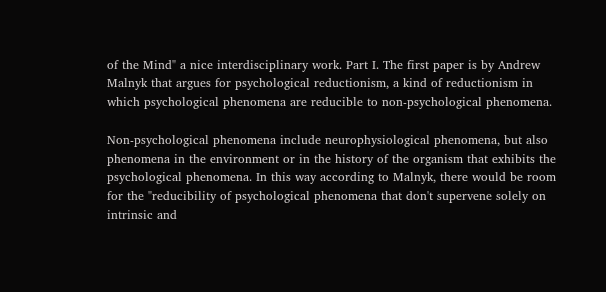of the Mind" a nice interdisciplinary work. Part I. The first paper is by Andrew Malnyk that argues for psychological reductionism, a kind of reductionism in which psychological phenomena are reducible to non-psychological phenomena.

Non-psychological phenomena include neurophysiological phenomena, but also phenomena in the environment or in the history of the organism that exhibits the psychological phenomena. In this way according to Malnyk, there would be room for the "reducibility of psychological phenomena that don't supervene solely on intrinsic and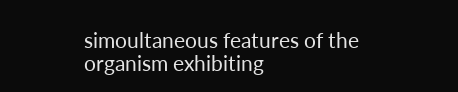simoultaneous features of the organism exhibiting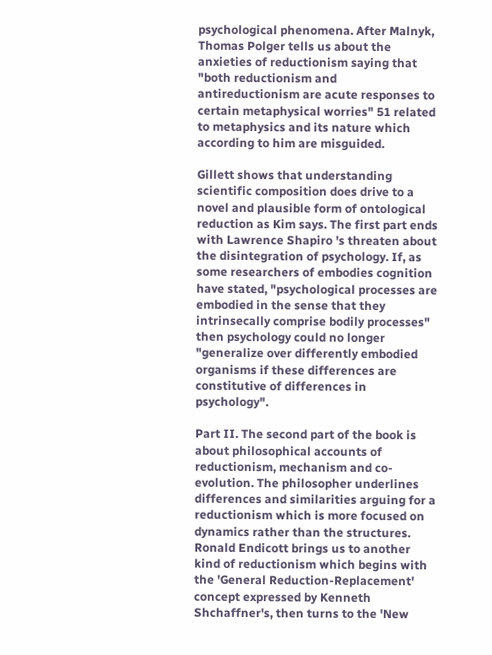psychological phenomena. After Malnyk, Thomas Polger tells us about the anxieties of reductionism saying that "both reductionism and antireductionism are acute responses to certain metaphysical worries" 51 related to metaphysics and its nature which according to him are misguided.

Gillett shows that understanding scientific composition does drive to a novel and plausible form of ontological reduction as Kim says. The first part ends with Lawrence Shapiro 's threaten about the disintegration of psychology. If, as some researchers of embodies cognition have stated, "psychological processes are embodied in the sense that they intrinsecally comprise bodily processes" then psychology could no longer "generalize over differently embodied organisms if these differences are constitutive of differences in psychology".

Part II. The second part of the book is about philosophical accounts of reductionism, mechanism and co-evolution. The philosopher underlines differences and similarities arguing for a reductionism which is more focused on dynamics rather than the structures. Ronald Endicott brings us to another kind of reductionism which begins with the 'General Reduction-Replacement' concept expressed by Kenneth Shchaffner's, then turns to the 'New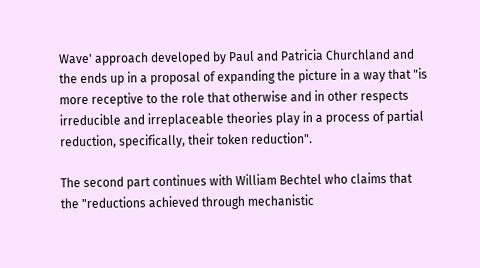Wave' approach developed by Paul and Patricia Churchland and the ends up in a proposal of expanding the picture in a way that "is more receptive to the role that otherwise and in other respects irreducible and irreplaceable theories play in a process of partial reduction, specifically, their token reduction".

The second part continues with William Bechtel who claims that the "reductions achieved through mechanistic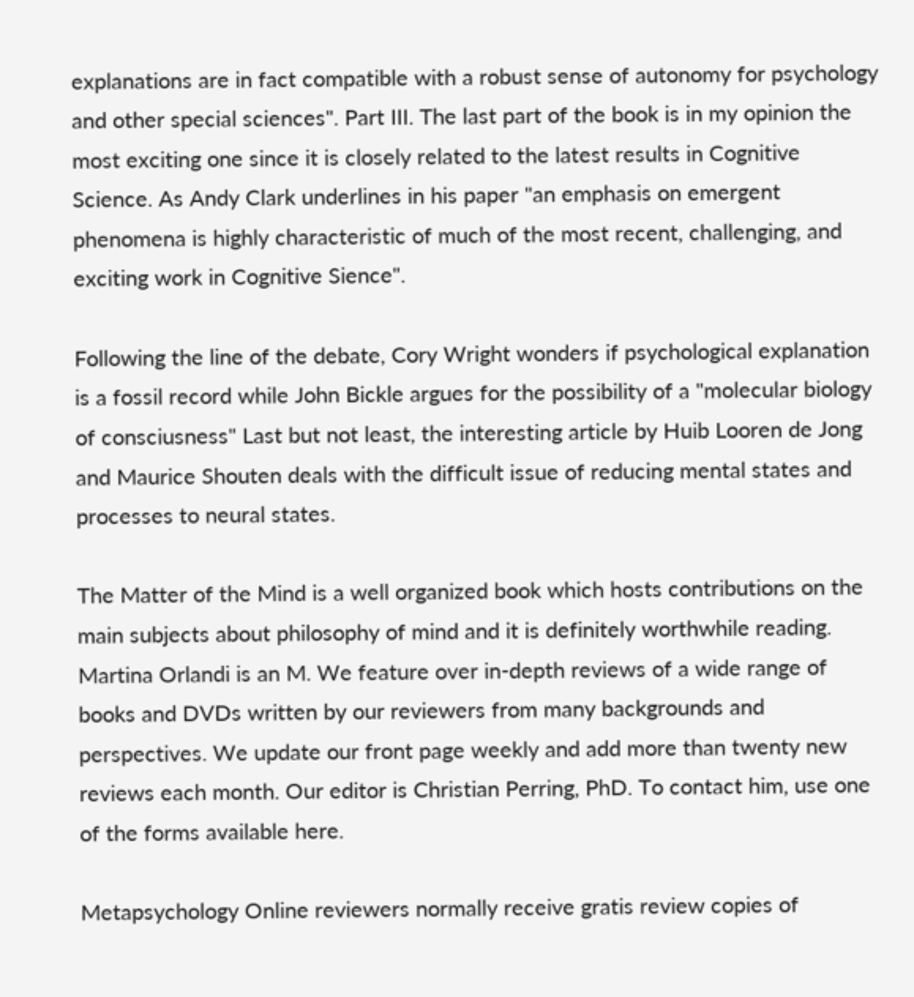explanations are in fact compatible with a robust sense of autonomy for psychology and other special sciences". Part III. The last part of the book is in my opinion the most exciting one since it is closely related to the latest results in Cognitive Science. As Andy Clark underlines in his paper "an emphasis on emergent phenomena is highly characteristic of much of the most recent, challenging, and exciting work in Cognitive Sience".

Following the line of the debate, Cory Wright wonders if psychological explanation is a fossil record while John Bickle argues for the possibility of a "molecular biology of consciusness" Last but not least, the interesting article by Huib Looren de Jong and Maurice Shouten deals with the difficult issue of reducing mental states and processes to neural states.

The Matter of the Mind is a well organized book which hosts contributions on the main subjects about philosophy of mind and it is definitely worthwhile reading. Martina Orlandi is an M. We feature over in-depth reviews of a wide range of books and DVDs written by our reviewers from many backgrounds and perspectives. We update our front page weekly and add more than twenty new reviews each month. Our editor is Christian Perring, PhD. To contact him, use one of the forms available here.

Metapsychology Online reviewers normally receive gratis review copies of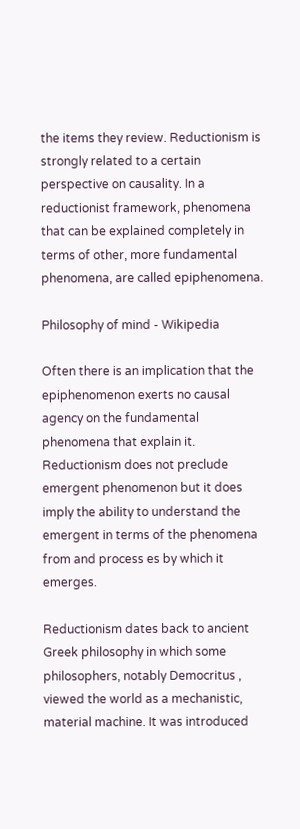the items they review. Reductionism is strongly related to a certain perspective on causality. In a reductionist framework, phenomena that can be explained completely in terms of other, more fundamental phenomena, are called epiphenomena.

Philosophy of mind - Wikipedia

Often there is an implication that the epiphenomenon exerts no causal agency on the fundamental phenomena that explain it. Reductionism does not preclude emergent phenomenon but it does imply the ability to understand the emergent in terms of the phenomena from and process es by which it emerges.

Reductionism dates back to ancient Greek philosophy in which some philosophers, notably Democritus , viewed the world as a mechanistic, material machine. It was introduced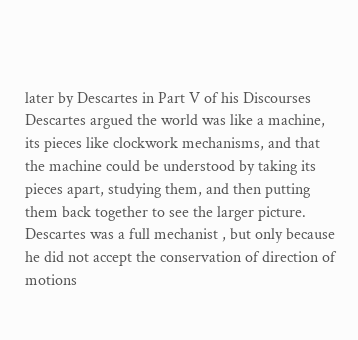later by Descartes in Part V of his Discourses Descartes argued the world was like a machine, its pieces like clockwork mechanisms, and that the machine could be understood by taking its pieces apart, studying them, and then putting them back together to see the larger picture. Descartes was a full mechanist , but only because he did not accept the conservation of direction of motions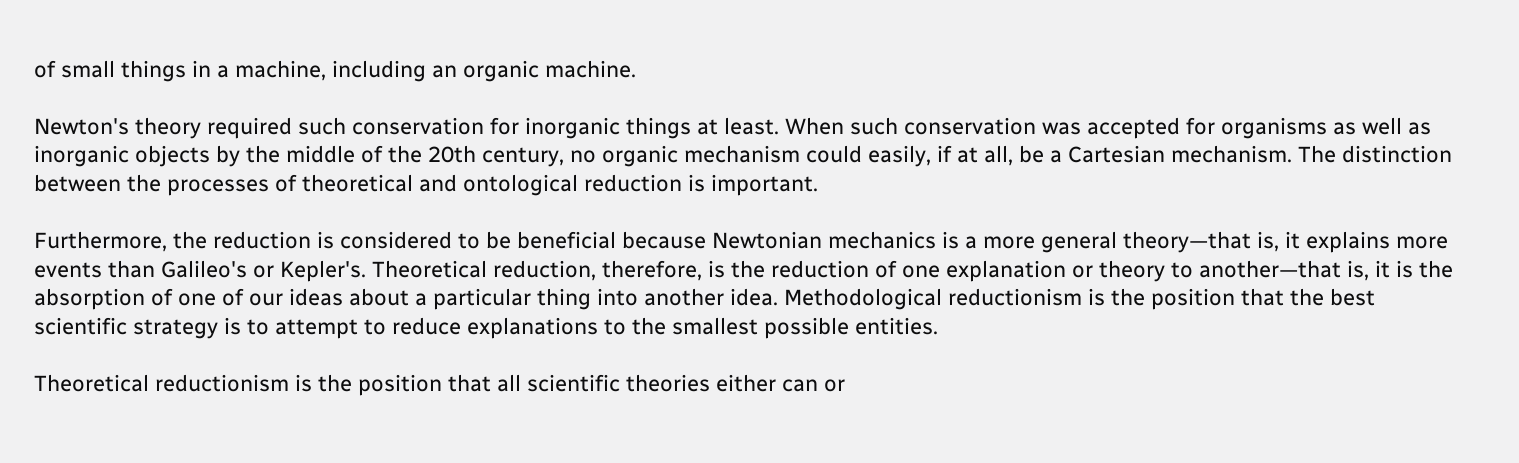of small things in a machine, including an organic machine.

Newton's theory required such conservation for inorganic things at least. When such conservation was accepted for organisms as well as inorganic objects by the middle of the 20th century, no organic mechanism could easily, if at all, be a Cartesian mechanism. The distinction between the processes of theoretical and ontological reduction is important.

Furthermore, the reduction is considered to be beneficial because Newtonian mechanics is a more general theory—that is, it explains more events than Galileo's or Kepler's. Theoretical reduction, therefore, is the reduction of one explanation or theory to another—that is, it is the absorption of one of our ideas about a particular thing into another idea. Methodological reductionism is the position that the best scientific strategy is to attempt to reduce explanations to the smallest possible entities.

Theoretical reductionism is the position that all scientific theories either can or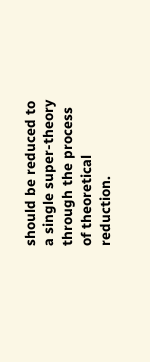should be reduced to a single super-theory through the process of theoretical reduction.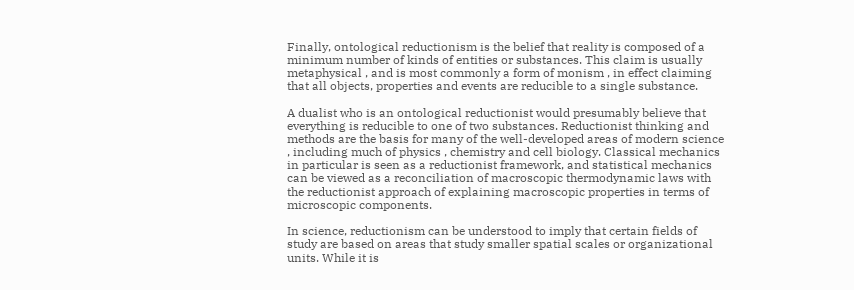Finally, ontological reductionism is the belief that reality is composed of a minimum number of kinds of entities or substances. This claim is usually metaphysical , and is most commonly a form of monism , in effect claiming that all objects, properties and events are reducible to a single substance.

A dualist who is an ontological reductionist would presumably believe that everything is reducible to one of two substances. Reductionist thinking and methods are the basis for many of the well-developed areas of modern science , including much of physics , chemistry and cell biology. Classical mechanics in particular is seen as a reductionist framework, and statistical mechanics can be viewed as a reconciliation of macroscopic thermodynamic laws with the reductionist approach of explaining macroscopic properties in terms of microscopic components.

In science, reductionism can be understood to imply that certain fields of study are based on areas that study smaller spatial scales or organizational units. While it is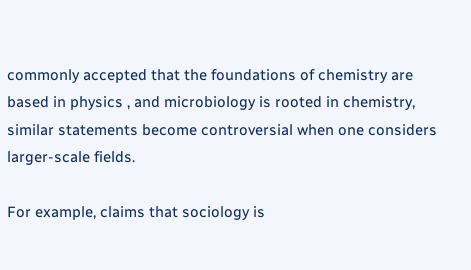commonly accepted that the foundations of chemistry are based in physics , and microbiology is rooted in chemistry, similar statements become controversial when one considers larger-scale fields.

For example, claims that sociology is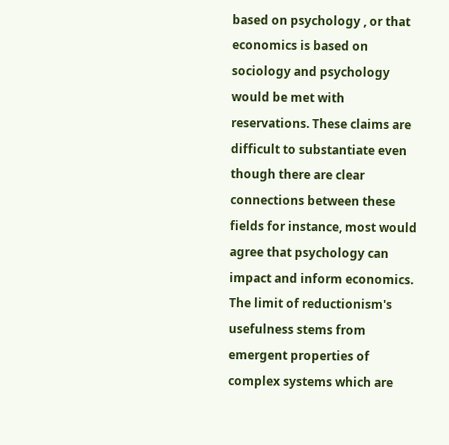based on psychology , or that economics is based on sociology and psychology would be met with reservations. These claims are difficult to substantiate even though there are clear connections between these fields for instance, most would agree that psychology can impact and inform economics. The limit of reductionism's usefulness stems from emergent properties of complex systems which are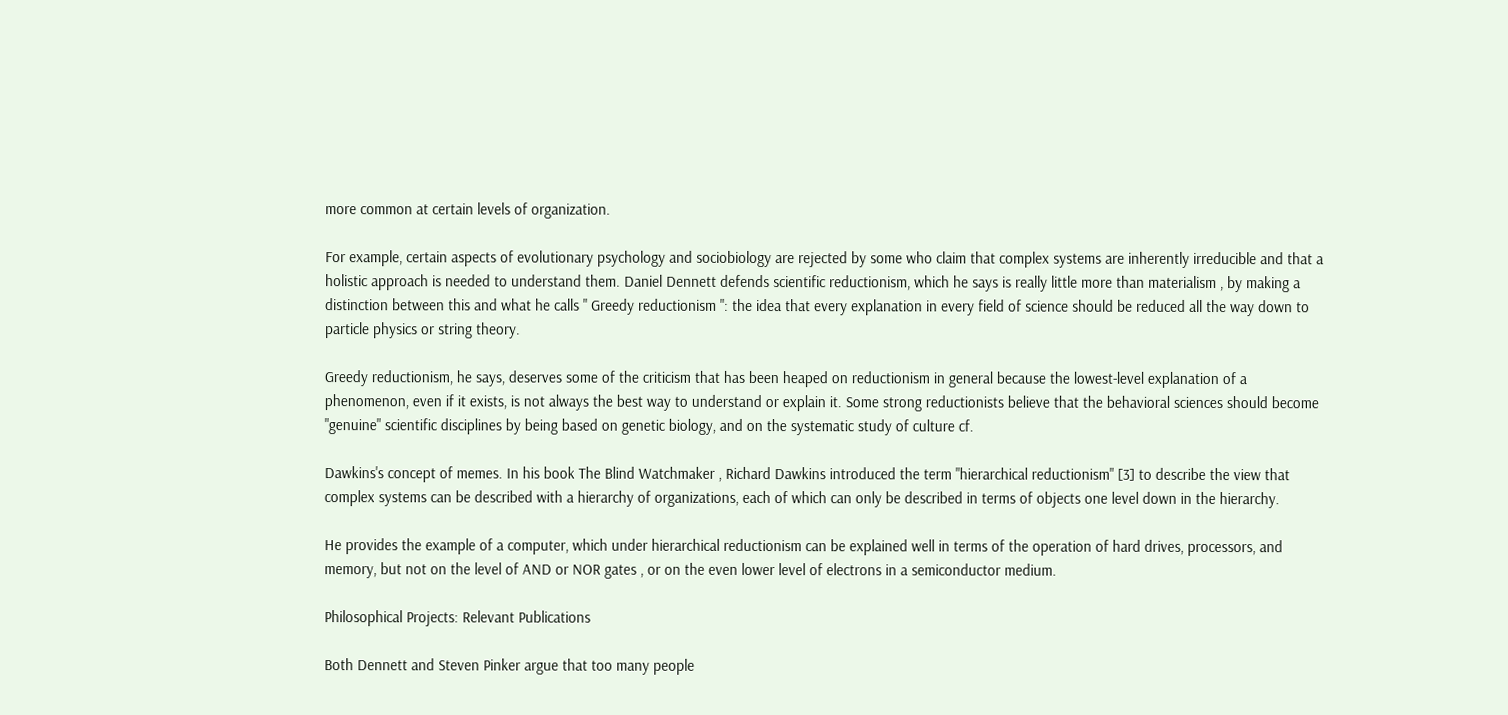more common at certain levels of organization.

For example, certain aspects of evolutionary psychology and sociobiology are rejected by some who claim that complex systems are inherently irreducible and that a holistic approach is needed to understand them. Daniel Dennett defends scientific reductionism, which he says is really little more than materialism , by making a distinction between this and what he calls " Greedy reductionism ": the idea that every explanation in every field of science should be reduced all the way down to particle physics or string theory.

Greedy reductionism, he says, deserves some of the criticism that has been heaped on reductionism in general because the lowest-level explanation of a phenomenon, even if it exists, is not always the best way to understand or explain it. Some strong reductionists believe that the behavioral sciences should become "genuine" scientific disciplines by being based on genetic biology, and on the systematic study of culture cf.

Dawkins's concept of memes. In his book The Blind Watchmaker , Richard Dawkins introduced the term "hierarchical reductionism" [3] to describe the view that complex systems can be described with a hierarchy of organizations, each of which can only be described in terms of objects one level down in the hierarchy.

He provides the example of a computer, which under hierarchical reductionism can be explained well in terms of the operation of hard drives, processors, and memory, but not on the level of AND or NOR gates , or on the even lower level of electrons in a semiconductor medium.

Philosophical Projects: Relevant Publications

Both Dennett and Steven Pinker argue that too many people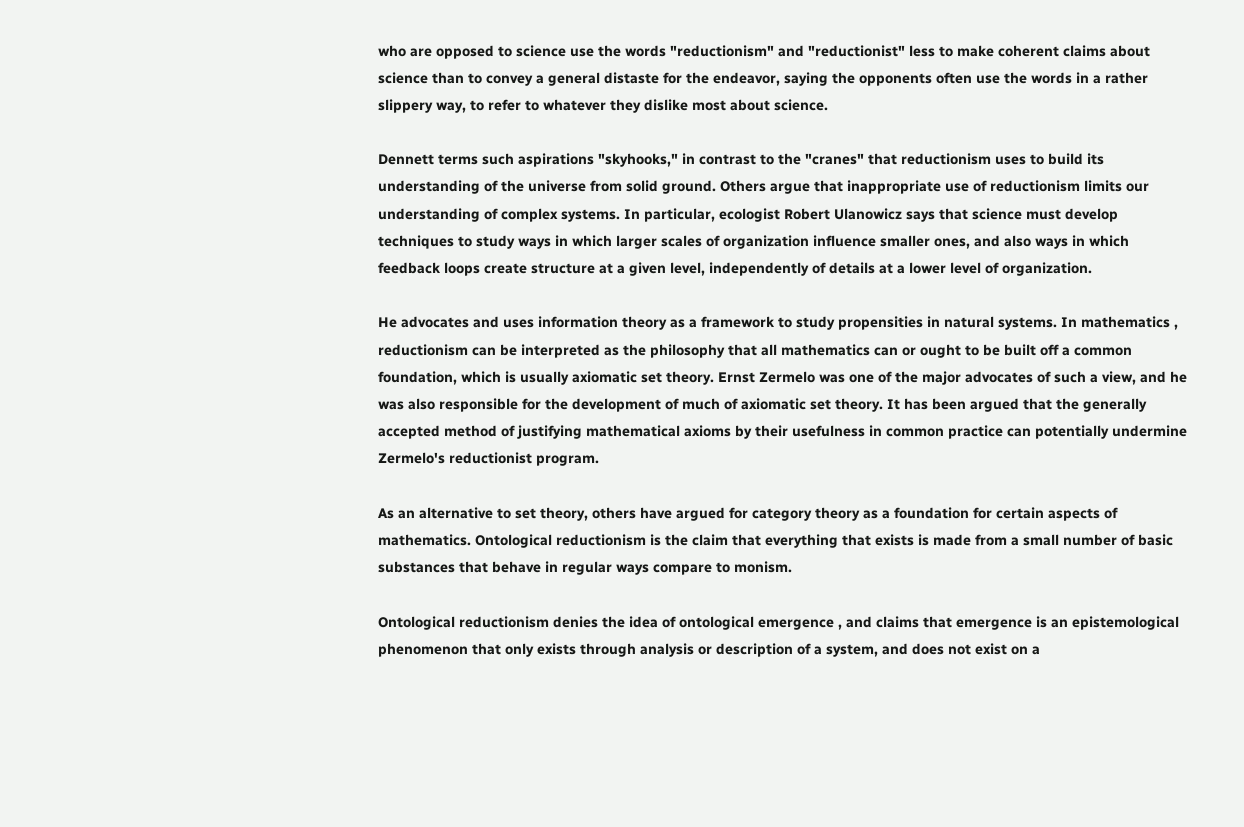who are opposed to science use the words "reductionism" and "reductionist" less to make coherent claims about science than to convey a general distaste for the endeavor, saying the opponents often use the words in a rather slippery way, to refer to whatever they dislike most about science.

Dennett terms such aspirations "skyhooks," in contrast to the "cranes" that reductionism uses to build its understanding of the universe from solid ground. Others argue that inappropriate use of reductionism limits our understanding of complex systems. In particular, ecologist Robert Ulanowicz says that science must develop techniques to study ways in which larger scales of organization influence smaller ones, and also ways in which feedback loops create structure at a given level, independently of details at a lower level of organization.

He advocates and uses information theory as a framework to study propensities in natural systems. In mathematics , reductionism can be interpreted as the philosophy that all mathematics can or ought to be built off a common foundation, which is usually axiomatic set theory. Ernst Zermelo was one of the major advocates of such a view, and he was also responsible for the development of much of axiomatic set theory. It has been argued that the generally accepted method of justifying mathematical axioms by their usefulness in common practice can potentially undermine Zermelo's reductionist program.

As an alternative to set theory, others have argued for category theory as a foundation for certain aspects of mathematics. Ontological reductionism is the claim that everything that exists is made from a small number of basic substances that behave in regular ways compare to monism.

Ontological reductionism denies the idea of ontological emergence , and claims that emergence is an epistemological phenomenon that only exists through analysis or description of a system, and does not exist on a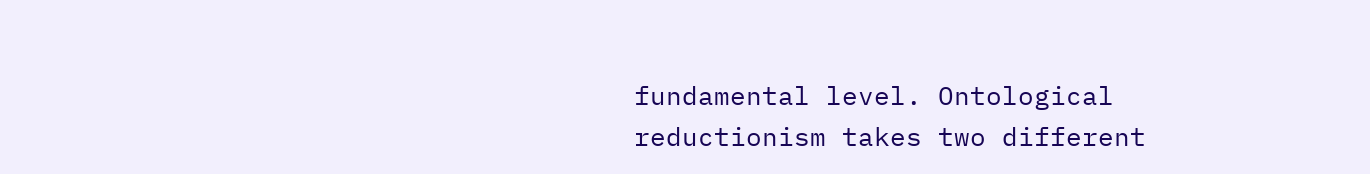fundamental level. Ontological reductionism takes two different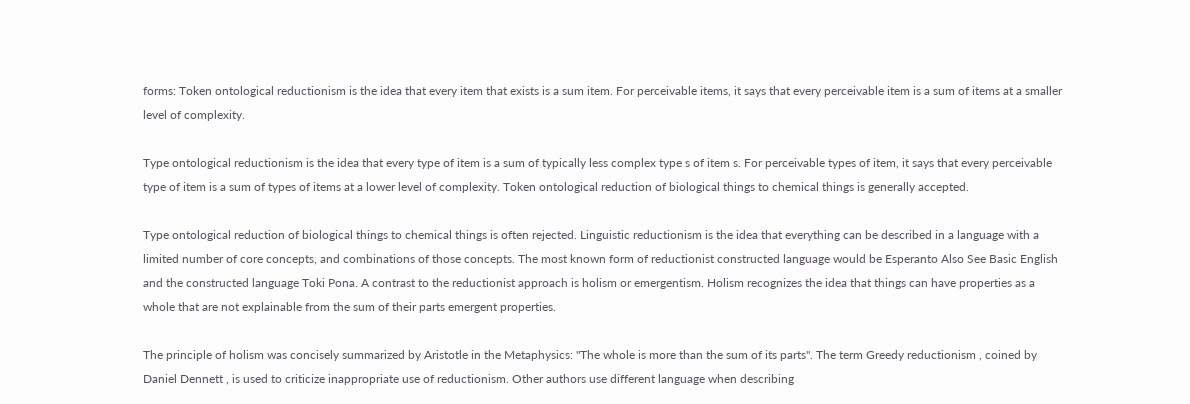forms: Token ontological reductionism is the idea that every item that exists is a sum item. For perceivable items, it says that every perceivable item is a sum of items at a smaller level of complexity.

Type ontological reductionism is the idea that every type of item is a sum of typically less complex type s of item s. For perceivable types of item, it says that every perceivable type of item is a sum of types of items at a lower level of complexity. Token ontological reduction of biological things to chemical things is generally accepted.

Type ontological reduction of biological things to chemical things is often rejected. Linguistic reductionism is the idea that everything can be described in a language with a limited number of core concepts, and combinations of those concepts. The most known form of reductionist constructed language would be Esperanto Also See Basic English and the constructed language Toki Pona. A contrast to the reductionist approach is holism or emergentism. Holism recognizes the idea that things can have properties as a whole that are not explainable from the sum of their parts emergent properties.

The principle of holism was concisely summarized by Aristotle in the Metaphysics: "The whole is more than the sum of its parts". The term Greedy reductionism , coined by Daniel Dennett , is used to criticize inappropriate use of reductionism. Other authors use different language when describing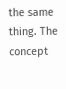the same thing. The concept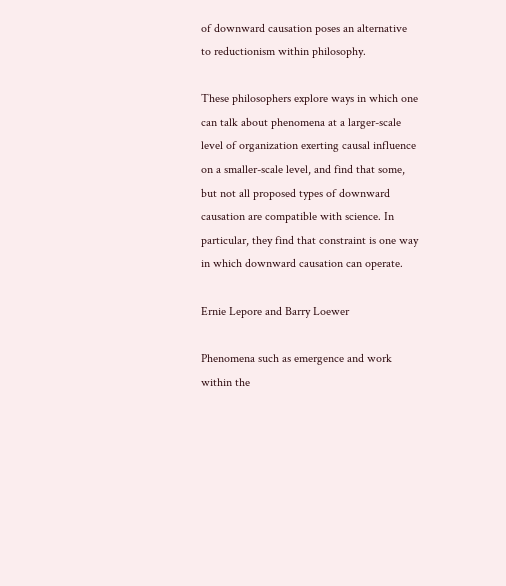of downward causation poses an alternative to reductionism within philosophy.

These philosophers explore ways in which one can talk about phenomena at a larger-scale level of organization exerting causal influence on a smaller-scale level, and find that some, but not all proposed types of downward causation are compatible with science. In particular, they find that constraint is one way in which downward causation can operate.

Ernie Lepore and Barry Loewer

Phenomena such as emergence and work within the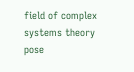field of complex systems theory pose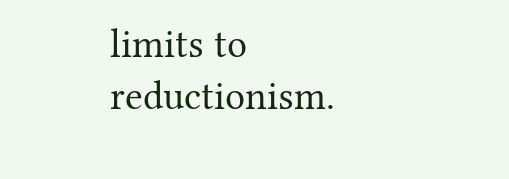limits to reductionism.